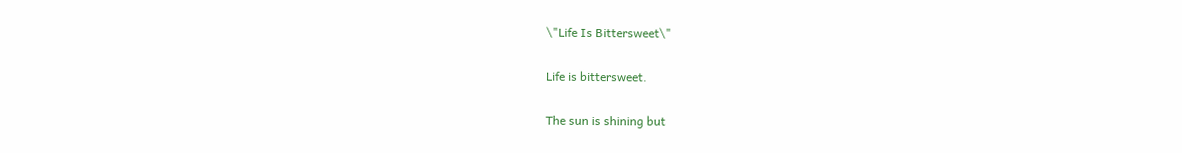\"Life Is Bittersweet\"

Life is bittersweet.

The sun is shining but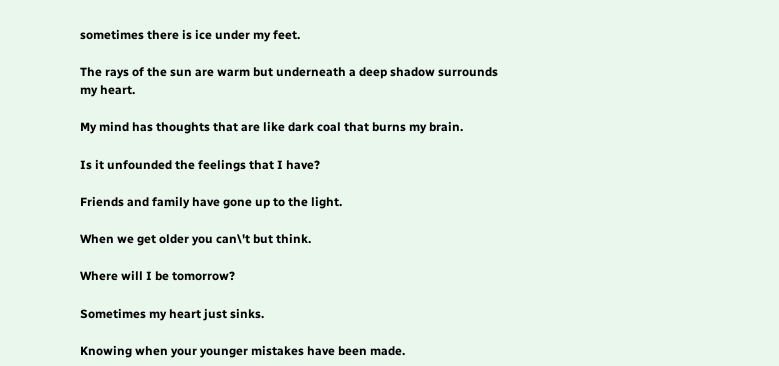sometimes there is ice under my feet.

The rays of the sun are warm but underneath a deep shadow surrounds my heart.

My mind has thoughts that are like dark coal that burns my brain.

Is it unfounded the feelings that I have?

Friends and family have gone up to the light.

When we get older you can\'t but think.

Where will I be tomorrow?

Sometimes my heart just sinks.

Knowing when your younger mistakes have been made.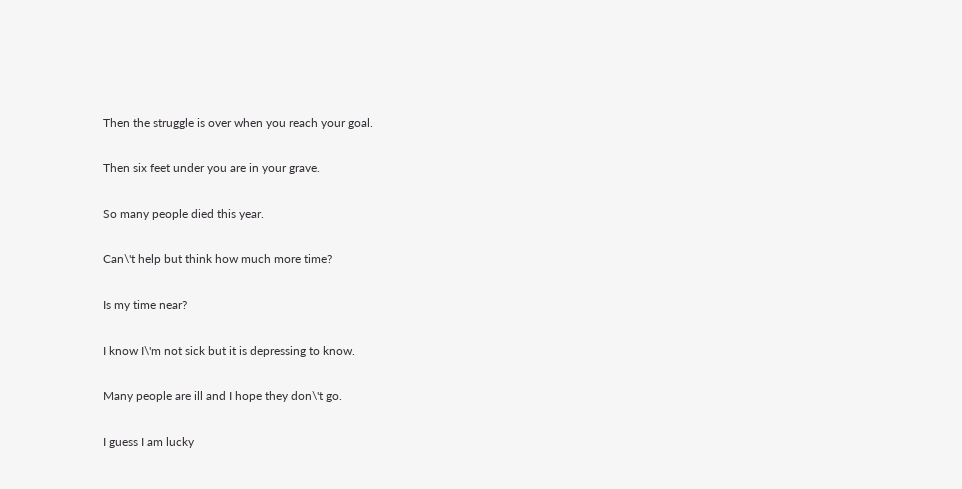Then the struggle is over when you reach your goal.

Then six feet under you are in your grave.

So many people died this year.

Can\'t help but think how much more time?

Is my time near?

I know I\'m not sick but it is depressing to know.

Many people are ill and I hope they don\'t go.

I guess I am lucky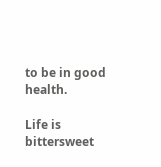to be in good health.

Life is bittersweet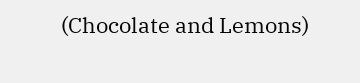(Chocolate and Lemons)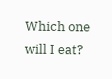Which one will I eat?